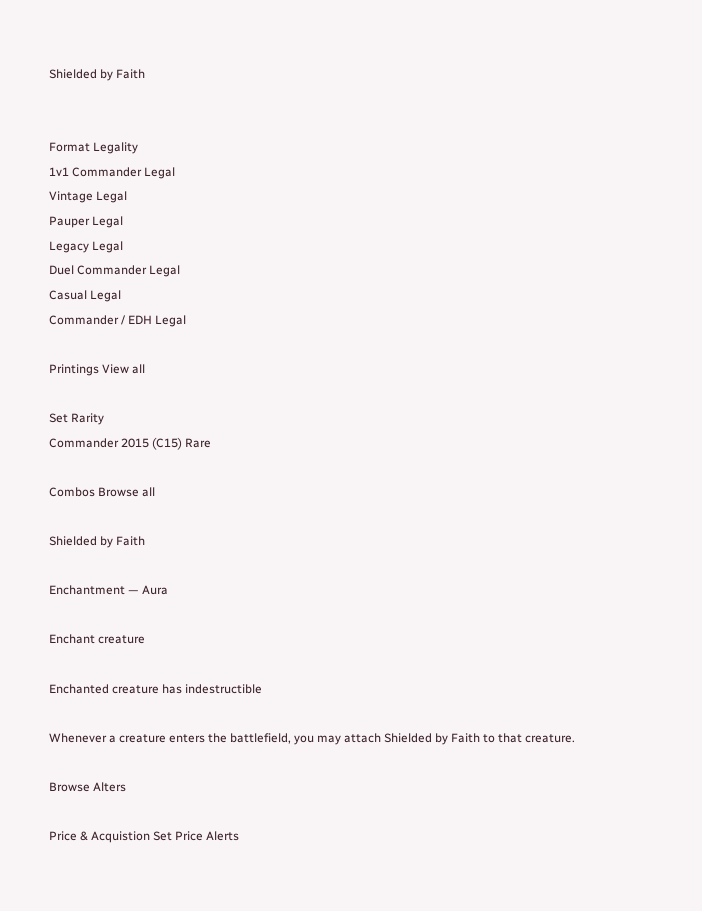Shielded by Faith


Format Legality
1v1 Commander Legal
Vintage Legal
Pauper Legal
Legacy Legal
Duel Commander Legal
Casual Legal
Commander / EDH Legal

Printings View all

Set Rarity
Commander 2015 (C15) Rare

Combos Browse all

Shielded by Faith

Enchantment — Aura

Enchant creature

Enchanted creature has indestructible

Whenever a creature enters the battlefield, you may attach Shielded by Faith to that creature.

Browse Alters

Price & Acquistion Set Price Alerts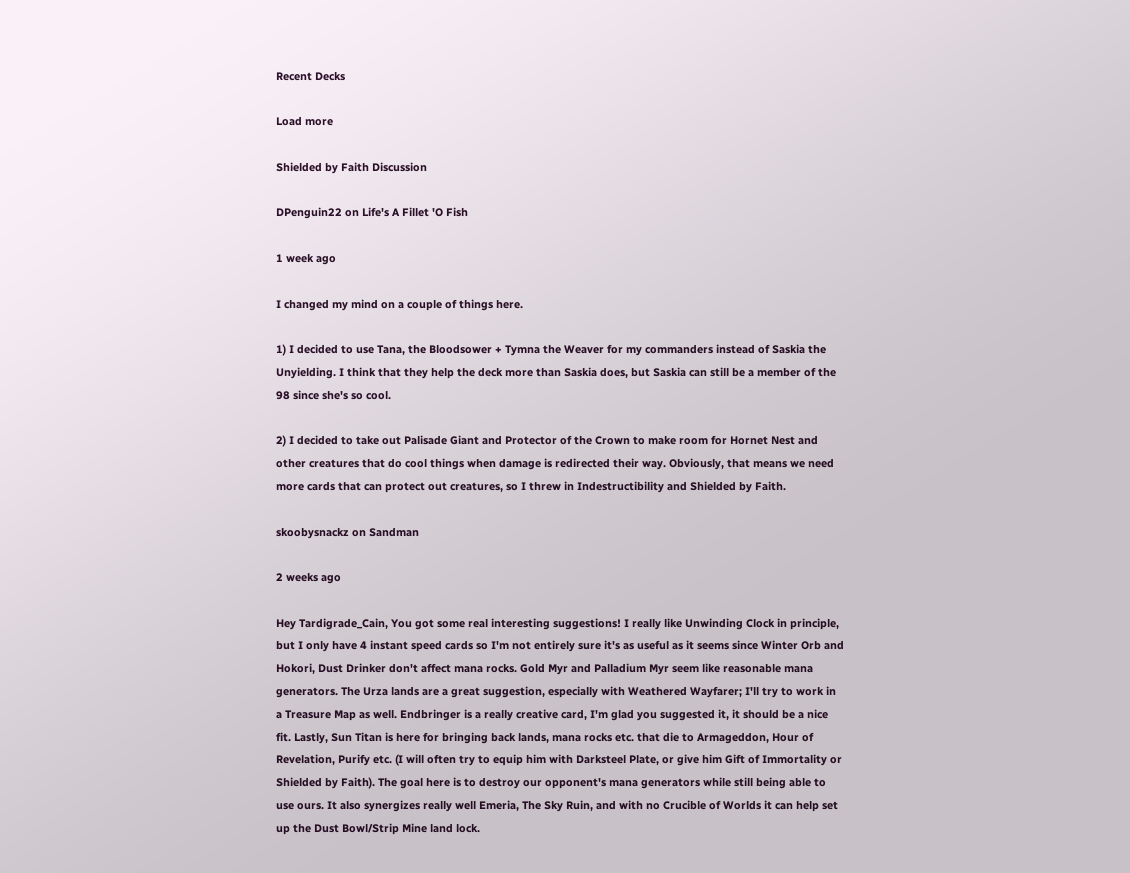Recent Decks

Load more

Shielded by Faith Discussion

DPenguin22 on Life's A Fillet 'O Fish

1 week ago

I changed my mind on a couple of things here.

1) I decided to use Tana, the Bloodsower + Tymna the Weaver for my commanders instead of Saskia the Unyielding. I think that they help the deck more than Saskia does, but Saskia can still be a member of the 98 since she's so cool.

2) I decided to take out Palisade Giant and Protector of the Crown to make room for Hornet Nest and other creatures that do cool things when damage is redirected their way. Obviously, that means we need more cards that can protect out creatures, so I threw in Indestructibility and Shielded by Faith.

skoobysnackz on Sandman

2 weeks ago

Hey Tardigrade_Cain, You got some real interesting suggestions! I really like Unwinding Clock in principle, but I only have 4 instant speed cards so I'm not entirely sure it's as useful as it seems since Winter Orb and Hokori, Dust Drinker don't affect mana rocks. Gold Myr and Palladium Myr seem like reasonable mana generators. The Urza lands are a great suggestion, especially with Weathered Wayfarer; I'll try to work in a Treasure Map as well. Endbringer is a really creative card, I'm glad you suggested it, it should be a nice fit. Lastly, Sun Titan is here for bringing back lands, mana rocks etc. that die to Armageddon, Hour of Revelation, Purify etc. (I will often try to equip him with Darksteel Plate, or give him Gift of Immortality or Shielded by Faith). The goal here is to destroy our opponent's mana generators while still being able to use ours. It also synergizes really well Emeria, The Sky Ruin, and with no Crucible of Worlds it can help set up the Dust Bowl/Strip Mine land lock.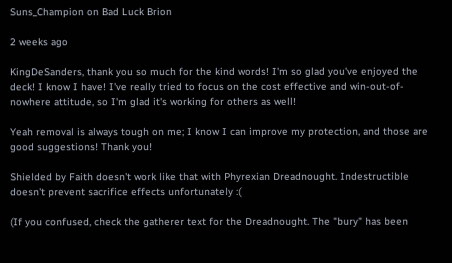Suns_Champion on Bad Luck Brion

2 weeks ago

KingDeSanders, thank you so much for the kind words! I'm so glad you've enjoyed the deck! I know I have! I've really tried to focus on the cost effective and win-out-of-nowhere attitude, so I'm glad it's working for others as well!

Yeah removal is always tough on me; I know I can improve my protection, and those are good suggestions! Thank you!

Shielded by Faith doesn't work like that with Phyrexian Dreadnought. Indestructible doesn't prevent sacrifice effects unfortunately :(

(If you confused, check the gatherer text for the Dreadnought. The "bury" has been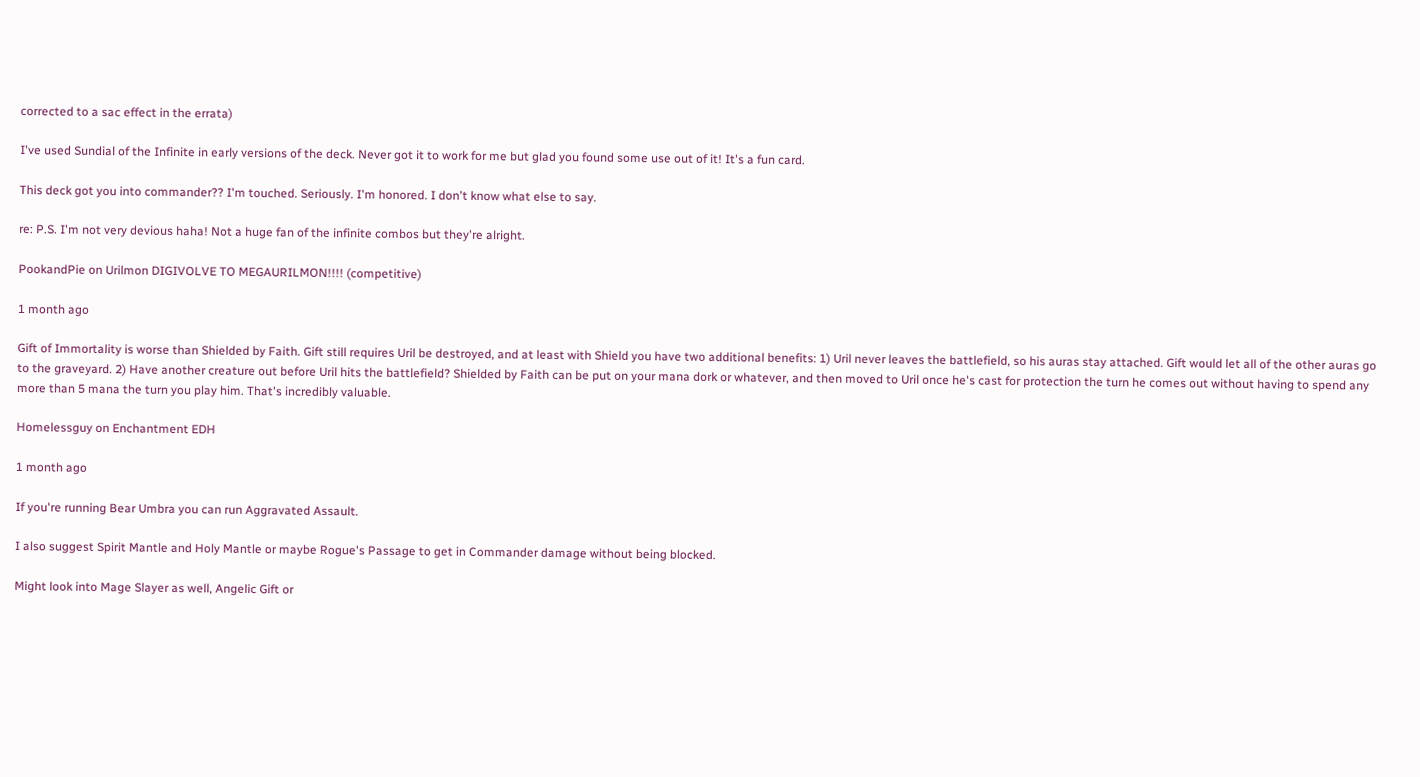corrected to a sac effect in the errata)

I've used Sundial of the Infinite in early versions of the deck. Never got it to work for me but glad you found some use out of it! It's a fun card.

This deck got you into commander?? I'm touched. Seriously. I'm honored. I don't know what else to say.

re: P.S. I'm not very devious haha! Not a huge fan of the infinite combos but they're alright.

PookandPie on Urilmon DIGIVOLVE TO MEGAURILMON!!!! (competitive)

1 month ago

Gift of Immortality is worse than Shielded by Faith. Gift still requires Uril be destroyed, and at least with Shield you have two additional benefits: 1) Uril never leaves the battlefield, so his auras stay attached. Gift would let all of the other auras go to the graveyard. 2) Have another creature out before Uril hits the battlefield? Shielded by Faith can be put on your mana dork or whatever, and then moved to Uril once he's cast for protection the turn he comes out without having to spend any more than 5 mana the turn you play him. That's incredibly valuable.

Homelessguy on Enchantment EDH

1 month ago

If you're running Bear Umbra you can run Aggravated Assault.

I also suggest Spirit Mantle and Holy Mantle or maybe Rogue's Passage to get in Commander damage without being blocked.

Might look into Mage Slayer as well, Angelic Gift or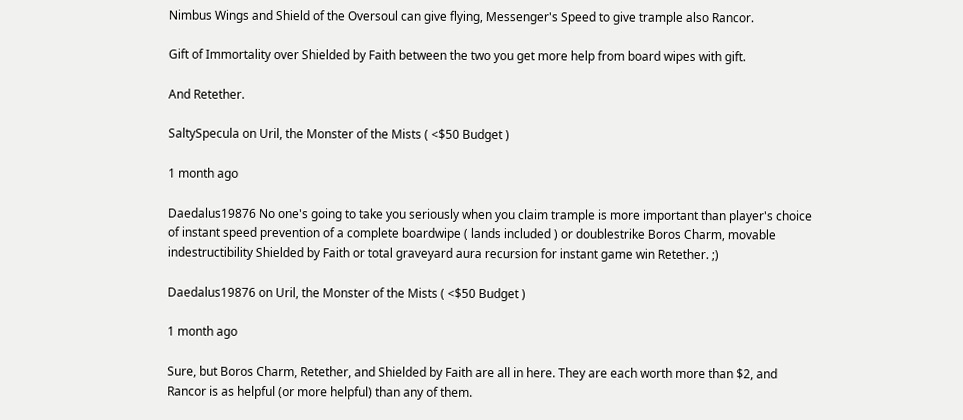Nimbus Wings and Shield of the Oversoul can give flying, Messenger's Speed to give trample also Rancor.

Gift of Immortality over Shielded by Faith between the two you get more help from board wipes with gift.

And Retether.

SaltySpecula on Uril, the Monster of the Mists ( <$50 Budget )

1 month ago

Daedalus19876 No one's going to take you seriously when you claim trample is more important than player's choice of instant speed prevention of a complete boardwipe ( lands included ) or doublestrike Boros Charm, movable indestructibility Shielded by Faith or total graveyard aura recursion for instant game win Retether. ;)

Daedalus19876 on Uril, the Monster of the Mists ( <$50 Budget )

1 month ago

Sure, but Boros Charm, Retether, and Shielded by Faith are all in here. They are each worth more than $2, and Rancor is as helpful (or more helpful) than any of them.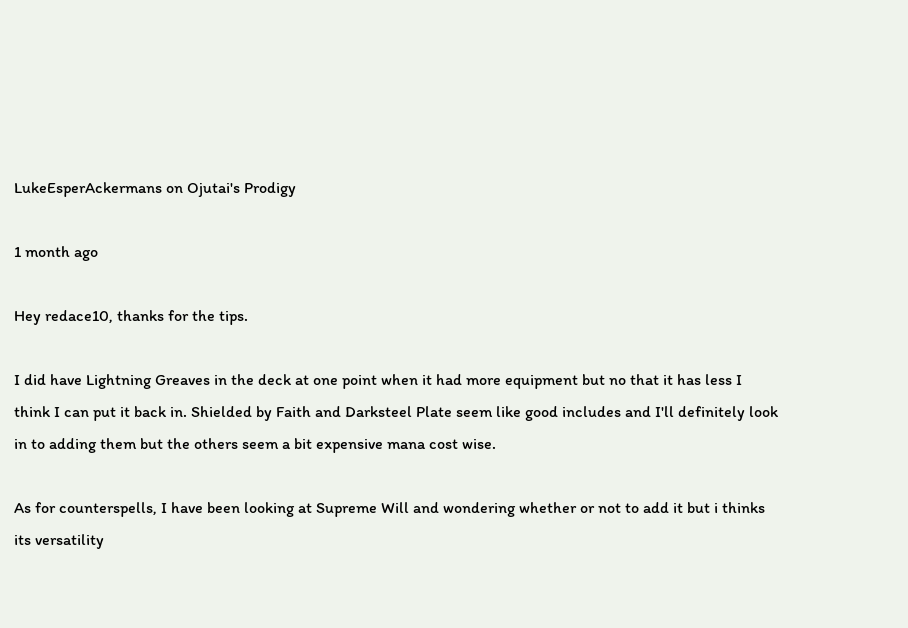LukeEsperAckermans on Ojutai's Prodigy

1 month ago

Hey redace10, thanks for the tips.

I did have Lightning Greaves in the deck at one point when it had more equipment but no that it has less I think I can put it back in. Shielded by Faith and Darksteel Plate seem like good includes and I'll definitely look in to adding them but the others seem a bit expensive mana cost wise.

As for counterspells, I have been looking at Supreme Will and wondering whether or not to add it but i thinks its versatility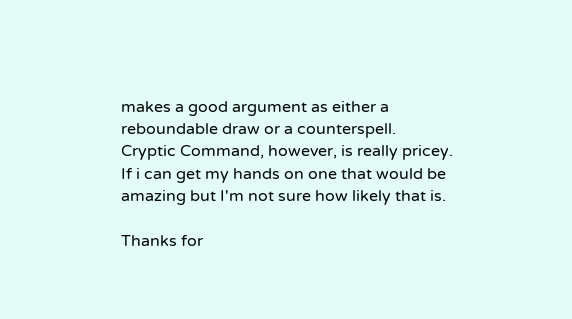makes a good argument as either a reboundable draw or a counterspell. Cryptic Command, however, is really pricey. If i can get my hands on one that would be amazing but I'm not sure how likely that is.

Thanks for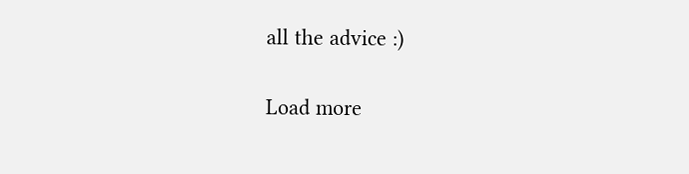all the advice :)

Load more